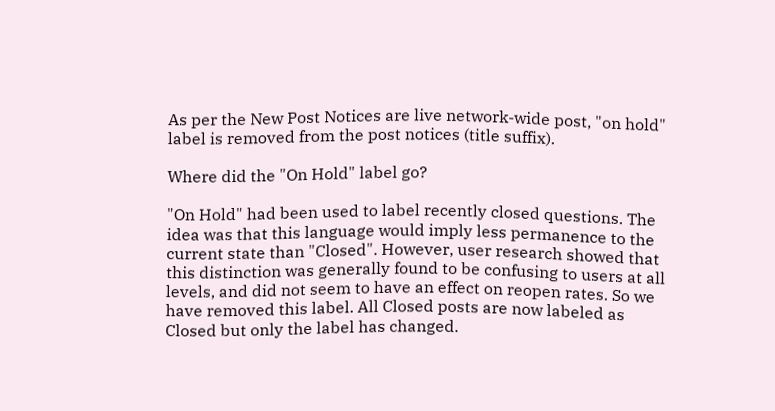As per the New Post Notices are live network-wide post, "on hold" label is removed from the post notices (title suffix).

Where did the "On Hold" label go?

"On Hold" had been used to label recently closed questions. The idea was that this language would imply less permanence to the current state than "Closed". However, user research showed that this distinction was generally found to be confusing to users at all levels, and did not seem to have an effect on reopen rates. So we have removed this label. All Closed posts are now labeled as Closed but only the label has changed.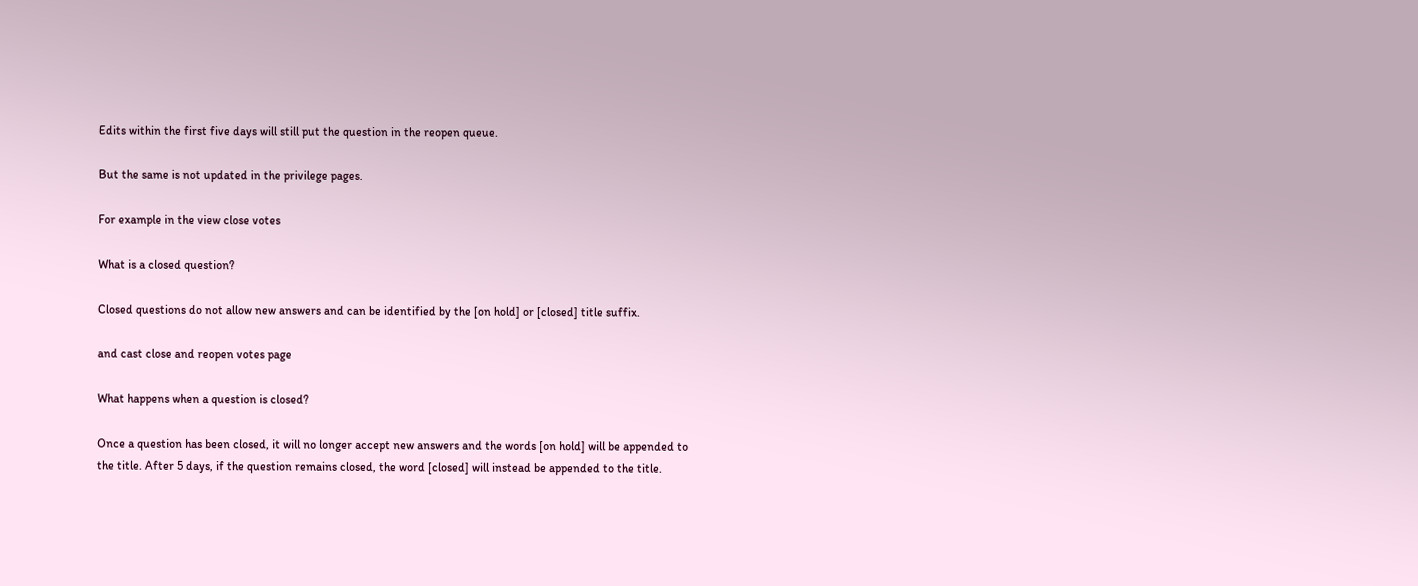Edits within the first five days will still put the question in the reopen queue.

But the same is not updated in the privilege pages.

For example in the view close votes

What is a closed question?

Closed questions do not allow new answers and can be identified by the [on hold] or [closed] title suffix.

and cast close and reopen votes page

What happens when a question is closed?

Once a question has been closed, it will no longer accept new answers and the words [on hold] will be appended to the title. After 5 days, if the question remains closed, the word [closed] will instead be appended to the title.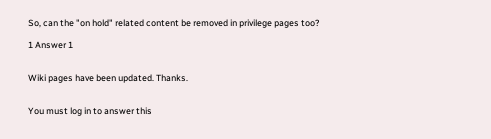So, can the "on hold" related content be removed in privilege pages too?

1 Answer 1


Wiki pages have been updated. Thanks.


You must log in to answer this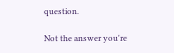question.

Not the answer you're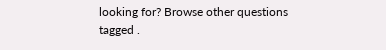looking for? Browse other questions tagged .